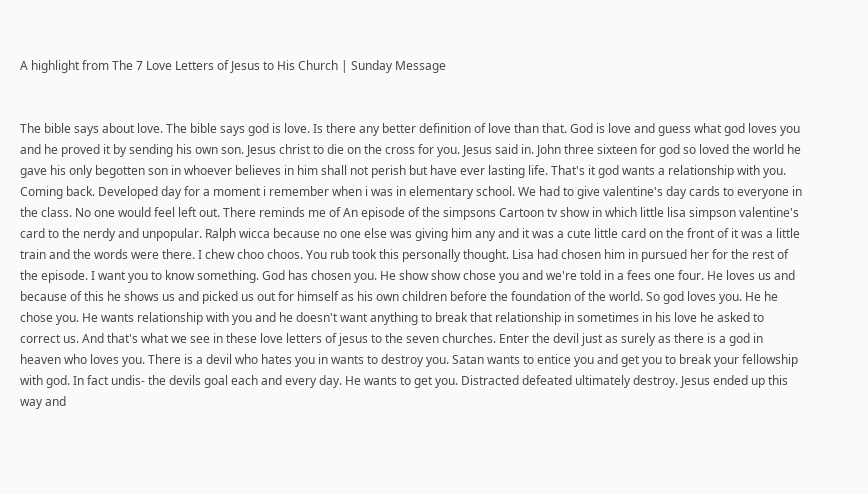A highlight from The 7 Love Letters of Jesus to His Church | Sunday Message


The bible says about love. The bible says god is love. Is there any better definition of love than that. God is love and guess what god loves you and he proved it by sending his own son. Jesus christ to die on the cross for you. Jesus said in. John three sixteen for god so loved the world he gave his only begotten son in whoever believes in him shall not perish but have ever lasting life. That's it god wants a relationship with you. Coming back. Developed day for a moment i remember when i was in elementary school. We had to give valentine's day cards to everyone in the class. No one would feel left out. There reminds me of An episode of the simpsons Cartoon tv show in which little lisa simpson valentine's card to the nerdy and unpopular. Ralph wicca because no one else was giving him any and it was a cute little card on the front of it was a little train and the words were there. I chew choo choos. You rub took this personally thought. Lisa had chosen him in pursued her for the rest of the episode. I want you to know something. God has chosen you. He show show chose you and we're told in a fees one four. He loves us and because of this he shows us and picked us out for himself as his own children before the foundation of the world. So god loves you. He he chose you. He wants relationship with you and he doesn't want anything to break that relationship in sometimes in his love he asked to correct us. And that's what we see in these love letters of jesus to the seven churches. Enter the devil just as surely as there is a god in heaven who loves you. There is a devil who hates you in wants to destroy you. Satan wants to entice you and get you to break your fellowship with god. In fact undis- the devils goal each and every day. He wants to get you. Distracted defeated ultimately destroy. Jesus ended up this way and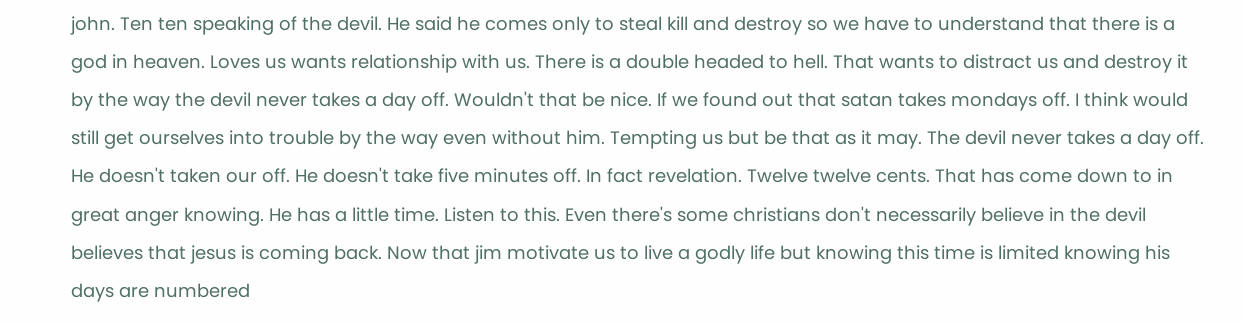john. Ten ten speaking of the devil. He said he comes only to steal kill and destroy so we have to understand that there is a god in heaven. Loves us wants relationship with us. There is a double headed to hell. That wants to distract us and destroy it by the way the devil never takes a day off. Wouldn't that be nice. If we found out that satan takes mondays off. I think would still get ourselves into trouble by the way even without him. Tempting us but be that as it may. The devil never takes a day off. He doesn't taken our off. He doesn't take five minutes off. In fact revelation. Twelve twelve cents. That has come down to in great anger knowing. He has a little time. Listen to this. Even there's some christians don't necessarily believe in the devil believes that jesus is coming back. Now that jim motivate us to live a godly life but knowing this time is limited knowing his days are numbered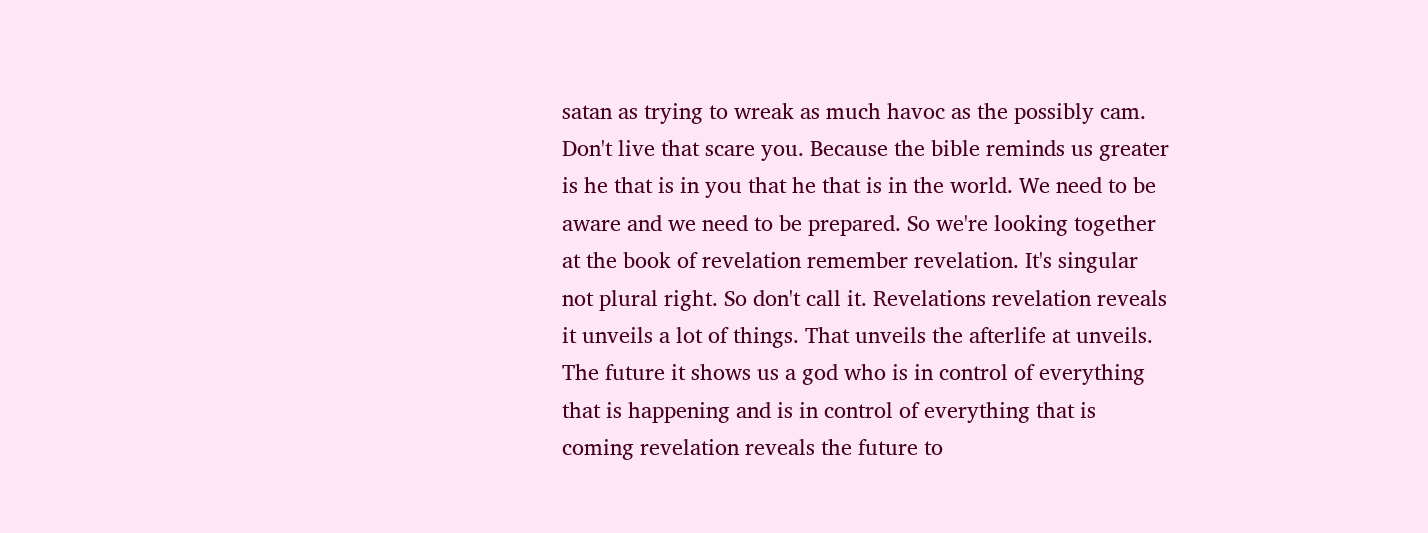satan as trying to wreak as much havoc as the possibly cam. Don't live that scare you. Because the bible reminds us greater is he that is in you that he that is in the world. We need to be aware and we need to be prepared. So we're looking together at the book of revelation remember revelation. It's singular not plural right. So don't call it. Revelations revelation reveals it unveils a lot of things. That unveils the afterlife at unveils. The future it shows us a god who is in control of everything that is happening and is in control of everything that is coming revelation reveals the future to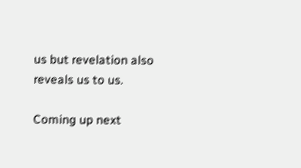us but revelation also reveals us to us.

Coming up next